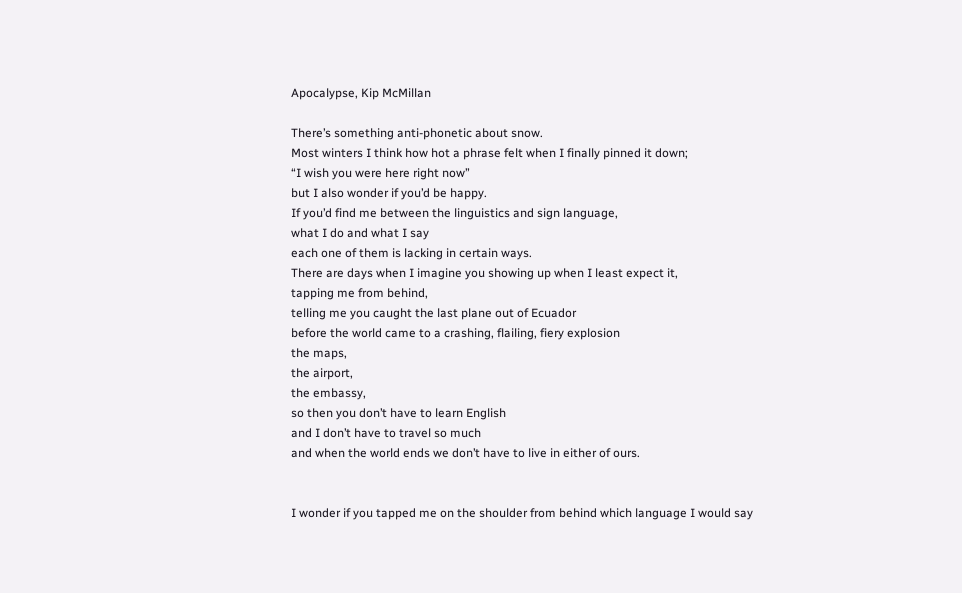Apocalypse, Kip McMillan

There’s something anti-phonetic about snow.
Most winters I think how hot a phrase felt when I finally pinned it down;
“I wish you were here right now”
but I also wonder if you’d be happy.
If you’d find me between the linguistics and sign language,
what I do and what I say
each one of them is lacking in certain ways.
There are days when I imagine you showing up when I least expect it,
tapping me from behind,
telling me you caught the last plane out of Ecuador
before the world came to a crashing, flailing, fiery explosion
the maps,
the airport,
the embassy,
so then you don’t have to learn English
and I don’t have to travel so much
and when the world ends we don’t have to live in either of ours.


I wonder if you tapped me on the shoulder from behind which language I would say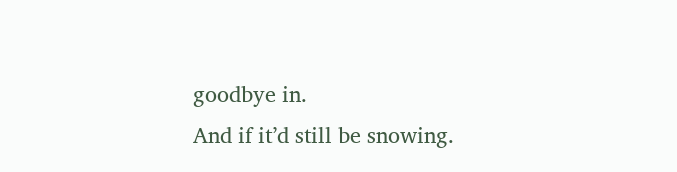goodbye in.
And if it’d still be snowing.